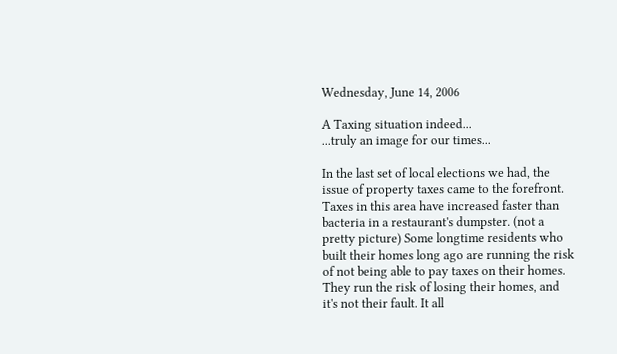Wednesday, June 14, 2006

A Taxing situation indeed...
...truly an image for our times...

In the last set of local elections we had, the issue of property taxes came to the forefront. Taxes in this area have increased faster than bacteria in a restaurant's dumpster. (not a pretty picture) Some longtime residents who built their homes long ago are running the risk of not being able to pay taxes on their homes. They run the risk of losing their homes, and it's not their fault. It all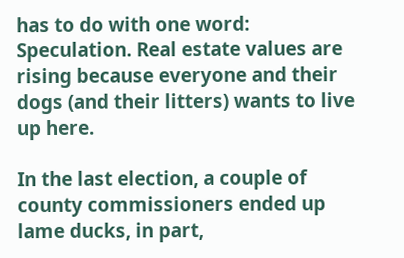has to do with one word: Speculation. Real estate values are rising because everyone and their dogs (and their litters) wants to live up here.

In the last election, a couple of county commissioners ended up lame ducks, in part,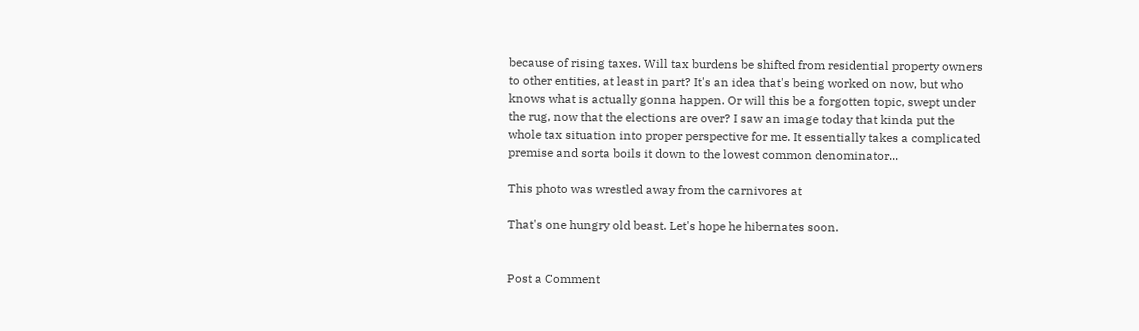because of rising taxes. Will tax burdens be shifted from residential property owners to other entities, at least in part? It's an idea that's being worked on now, but who knows what is actually gonna happen. Or will this be a forgotten topic, swept under the rug, now that the elections are over? I saw an image today that kinda put the whole tax situation into proper perspective for me. It essentially takes a complicated premise and sorta boils it down to the lowest common denominator...

This photo was wrestled away from the carnivores at

That's one hungry old beast. Let's hope he hibernates soon.


Post a Comment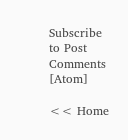Subscribe to Post Comments [Atom]

<< Home